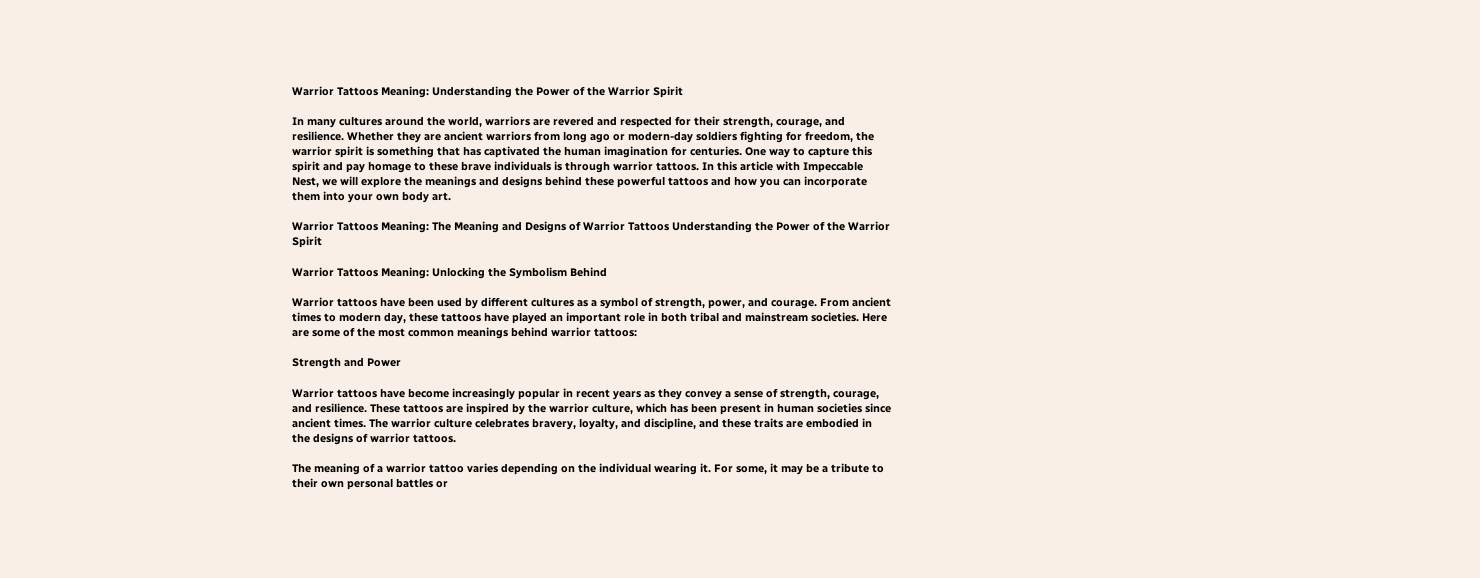Warrior Tattoos Meaning: Understanding the Power of the Warrior Spirit

In many cultures around the world, warriors are revered and respected for their strength, courage, and resilience. Whether they are ancient warriors from long ago or modern-day soldiers fighting for freedom, the warrior spirit is something that has captivated the human imagination for centuries. One way to capture this spirit and pay homage to these brave individuals is through warrior tattoos. In this article with Impeccable Nest, we will explore the meanings and designs behind these powerful tattoos and how you can incorporate them into your own body art.

Warrior Tattoos Meaning: The Meaning and Designs of Warrior Tattoos Understanding the Power of the Warrior Spirit

Warrior Tattoos Meaning: Unlocking the Symbolism Behind

Warrior tattoos have been used by different cultures as a symbol of strength, power, and courage. From ancient times to modern day, these tattoos have played an important role in both tribal and mainstream societies. Here are some of the most common meanings behind warrior tattoos:

Strength and Power

Warrior tattoos have become increasingly popular in recent years as they convey a sense of strength, courage, and resilience. These tattoos are inspired by the warrior culture, which has been present in human societies since ancient times. The warrior culture celebrates bravery, loyalty, and discipline, and these traits are embodied in the designs of warrior tattoos.

The meaning of a warrior tattoo varies depending on the individual wearing it. For some, it may be a tribute to their own personal battles or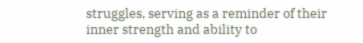struggles, serving as a reminder of their inner strength and ability to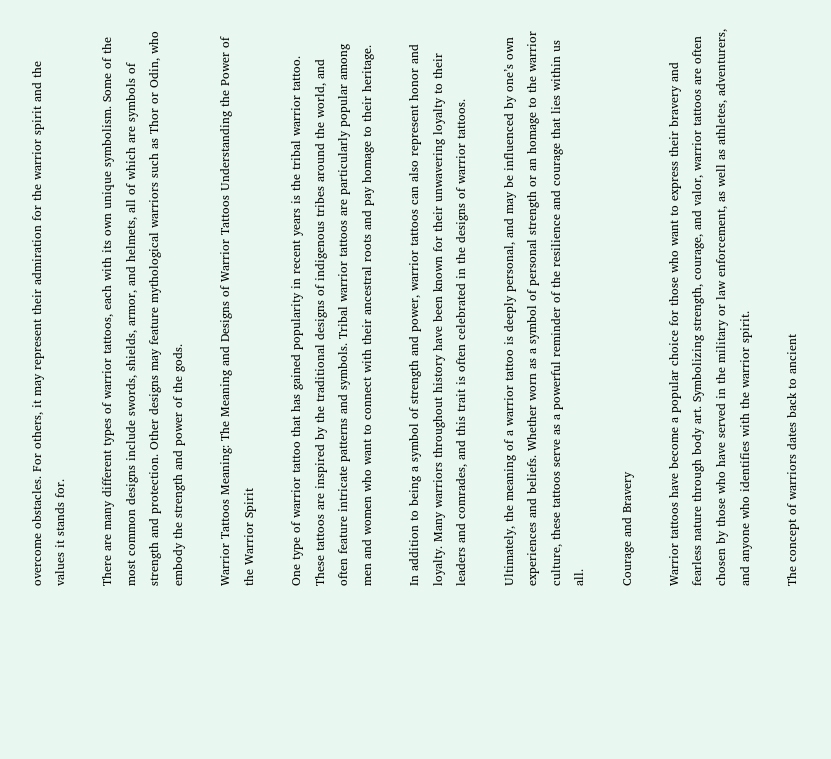overcome obstacles. For others, it may represent their admiration for the warrior spirit and the values it stands for.

There are many different types of warrior tattoos, each with its own unique symbolism. Some of the most common designs include swords, shields, armor, and helmets, all of which are symbols of strength and protection. Other designs may feature mythological warriors such as Thor or Odin, who embody the strength and power of the gods.

Warrior Tattoos Meaning: The Meaning and Designs of Warrior Tattoos Understanding the Power of the Warrior Spirit

One type of warrior tattoo that has gained popularity in recent years is the tribal warrior tattoo. These tattoos are inspired by the traditional designs of indigenous tribes around the world, and often feature intricate patterns and symbols. Tribal warrior tattoos are particularly popular among men and women who want to connect with their ancestral roots and pay homage to their heritage.

In addition to being a symbol of strength and power, warrior tattoos can also represent honor and loyalty. Many warriors throughout history have been known for their unwavering loyalty to their leaders and comrades, and this trait is often celebrated in the designs of warrior tattoos.

Ultimately, the meaning of a warrior tattoo is deeply personal, and may be influenced by one’s own experiences and beliefs. Whether worn as a symbol of personal strength or an homage to the warrior culture, these tattoos serve as a powerful reminder of the resilience and courage that lies within us all.

Courage and Bravery

Warrior tattoos have become a popular choice for those who want to express their bravery and fearless nature through body art. Symbolizing strength, courage, and valor, warrior tattoos are often chosen by those who have served in the military or law enforcement, as well as athletes, adventurers, and anyone who identifies with the warrior spirit.

The concept of warriors dates back to ancient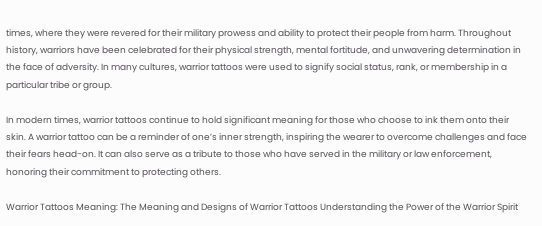times, where they were revered for their military prowess and ability to protect their people from harm. Throughout history, warriors have been celebrated for their physical strength, mental fortitude, and unwavering determination in the face of adversity. In many cultures, warrior tattoos were used to signify social status, rank, or membership in a particular tribe or group.

In modern times, warrior tattoos continue to hold significant meaning for those who choose to ink them onto their skin. A warrior tattoo can be a reminder of one’s inner strength, inspiring the wearer to overcome challenges and face their fears head-on. It can also serve as a tribute to those who have served in the military or law enforcement, honoring their commitment to protecting others.

Warrior Tattoos Meaning: The Meaning and Designs of Warrior Tattoos Understanding the Power of the Warrior Spirit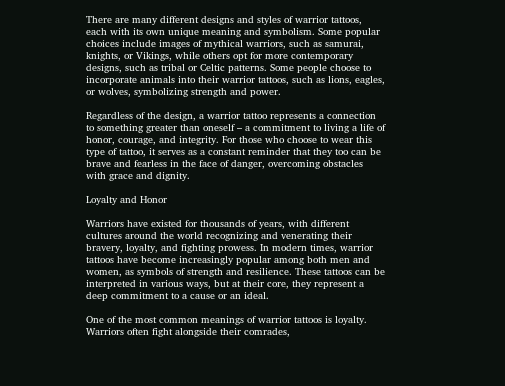There are many different designs and styles of warrior tattoos, each with its own unique meaning and symbolism. Some popular choices include images of mythical warriors, such as samurai, knights, or Vikings, while others opt for more contemporary designs, such as tribal or Celtic patterns. Some people choose to incorporate animals into their warrior tattoos, such as lions, eagles, or wolves, symbolizing strength and power.

Regardless of the design, a warrior tattoo represents a connection to something greater than oneself – a commitment to living a life of honor, courage, and integrity. For those who choose to wear this type of tattoo, it serves as a constant reminder that they too can be brave and fearless in the face of danger, overcoming obstacles with grace and dignity.

Loyalty and Honor

Warriors have existed for thousands of years, with different cultures around the world recognizing and venerating their bravery, loyalty, and fighting prowess. In modern times, warrior tattoos have become increasingly popular among both men and women, as symbols of strength and resilience. These tattoos can be interpreted in various ways, but at their core, they represent a deep commitment to a cause or an ideal.

One of the most common meanings of warrior tattoos is loyalty. Warriors often fight alongside their comrades,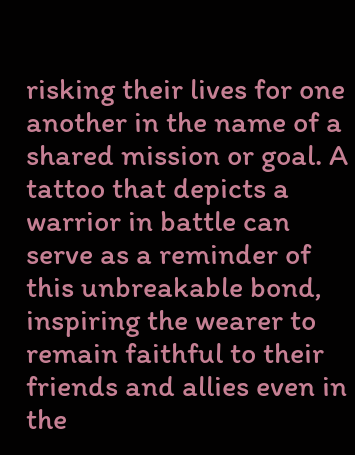risking their lives for one another in the name of a shared mission or goal. A tattoo that depicts a warrior in battle can serve as a reminder of this unbreakable bond, inspiring the wearer to remain faithful to their friends and allies even in the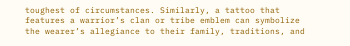toughest of circumstances. Similarly, a tattoo that features a warrior’s clan or tribe emblem can symbolize the wearer’s allegiance to their family, traditions, and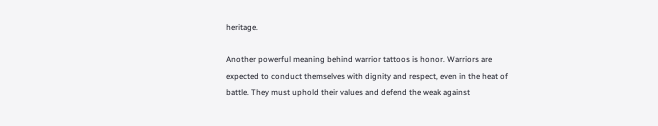heritage.

Another powerful meaning behind warrior tattoos is honor. Warriors are expected to conduct themselves with dignity and respect, even in the heat of battle. They must uphold their values and defend the weak against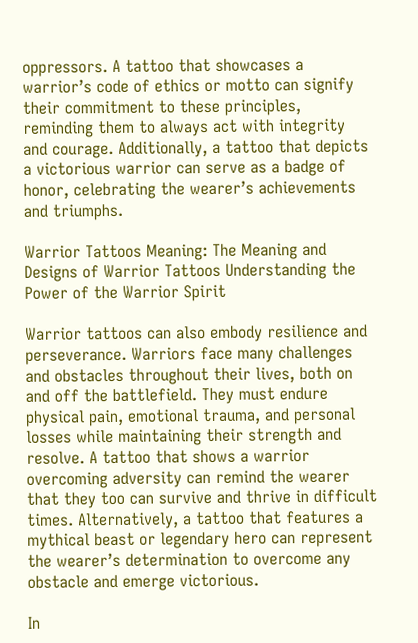oppressors. A tattoo that showcases a warrior’s code of ethics or motto can signify their commitment to these principles, reminding them to always act with integrity and courage. Additionally, a tattoo that depicts a victorious warrior can serve as a badge of honor, celebrating the wearer’s achievements and triumphs.

Warrior Tattoos Meaning: The Meaning and Designs of Warrior Tattoos Understanding the Power of the Warrior Spirit

Warrior tattoos can also embody resilience and perseverance. Warriors face many challenges and obstacles throughout their lives, both on and off the battlefield. They must endure physical pain, emotional trauma, and personal losses while maintaining their strength and resolve. A tattoo that shows a warrior overcoming adversity can remind the wearer that they too can survive and thrive in difficult times. Alternatively, a tattoo that features a mythical beast or legendary hero can represent the wearer’s determination to overcome any obstacle and emerge victorious.

In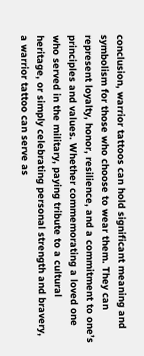conclusion, warrior tattoos can hold significant meaning and symbolism for those who choose to wear them. They can represent loyalty, honor, resilience, and a commitment to one’s principles and values. Whether commemorating a loved one who served in the military, paying tribute to a cultural heritage, or simply celebrating personal strength and bravery, a warrior tattoo can serve as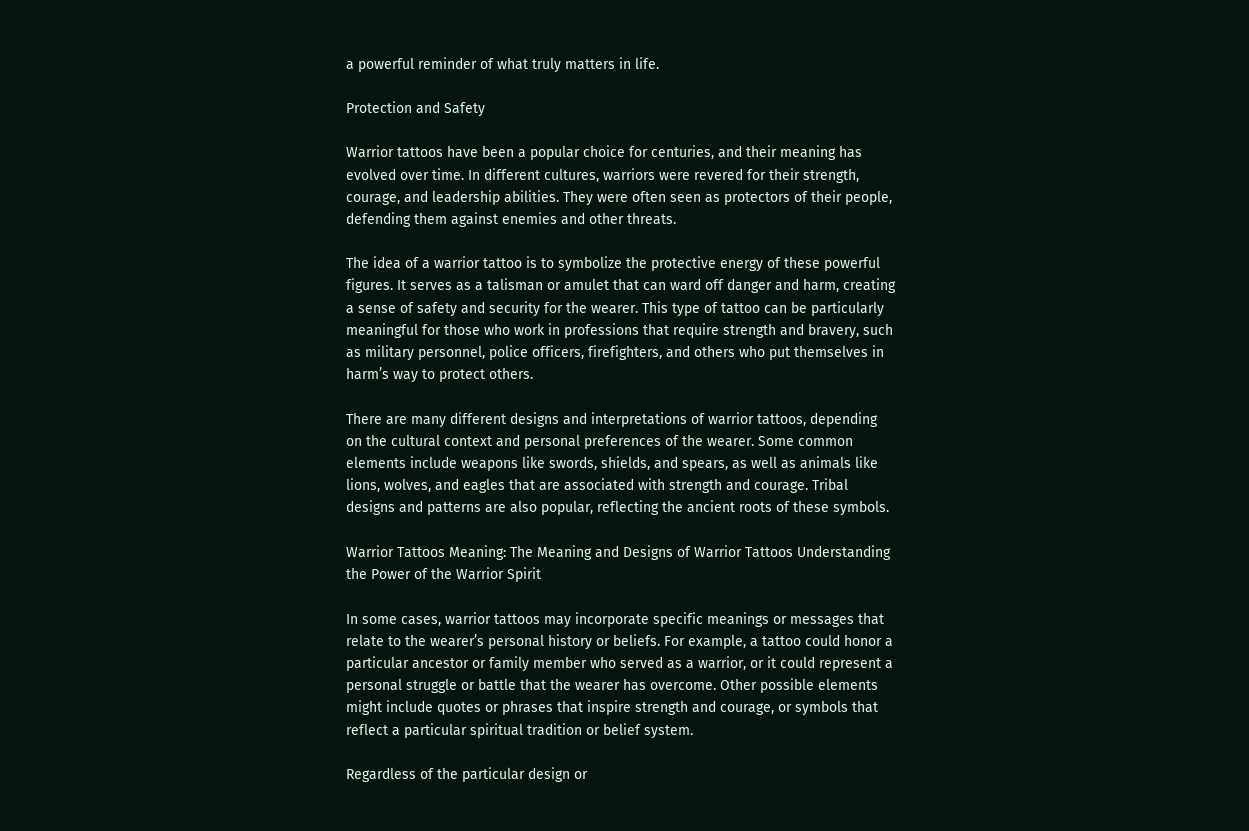a powerful reminder of what truly matters in life.

Protection and Safety

Warrior tattoos have been a popular choice for centuries, and their meaning has evolved over time. In different cultures, warriors were revered for their strength, courage, and leadership abilities. They were often seen as protectors of their people, defending them against enemies and other threats.

The idea of a warrior tattoo is to symbolize the protective energy of these powerful figures. It serves as a talisman or amulet that can ward off danger and harm, creating a sense of safety and security for the wearer. This type of tattoo can be particularly meaningful for those who work in professions that require strength and bravery, such as military personnel, police officers, firefighters, and others who put themselves in harm’s way to protect others.

There are many different designs and interpretations of warrior tattoos, depending on the cultural context and personal preferences of the wearer. Some common elements include weapons like swords, shields, and spears, as well as animals like lions, wolves, and eagles that are associated with strength and courage. Tribal designs and patterns are also popular, reflecting the ancient roots of these symbols.

Warrior Tattoos Meaning: The Meaning and Designs of Warrior Tattoos Understanding the Power of the Warrior Spirit

In some cases, warrior tattoos may incorporate specific meanings or messages that relate to the wearer’s personal history or beliefs. For example, a tattoo could honor a particular ancestor or family member who served as a warrior, or it could represent a personal struggle or battle that the wearer has overcome. Other possible elements might include quotes or phrases that inspire strength and courage, or symbols that reflect a particular spiritual tradition or belief system.

Regardless of the particular design or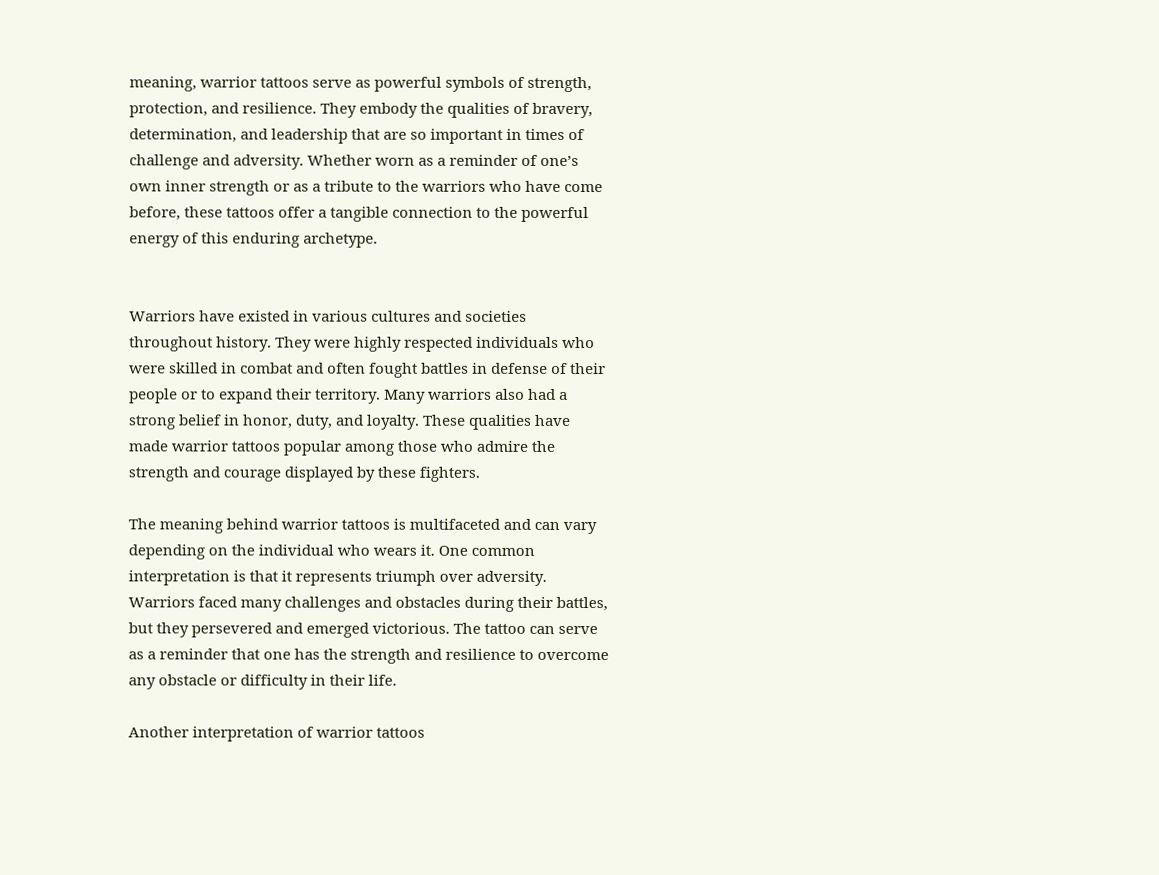meaning, warrior tattoos serve as powerful symbols of strength, protection, and resilience. They embody the qualities of bravery, determination, and leadership that are so important in times of challenge and adversity. Whether worn as a reminder of one’s own inner strength or as a tribute to the warriors who have come before, these tattoos offer a tangible connection to the powerful energy of this enduring archetype.


Warriors have existed in various cultures and societies throughout history. They were highly respected individuals who were skilled in combat and often fought battles in defense of their people or to expand their territory. Many warriors also had a strong belief in honor, duty, and loyalty. These qualities have made warrior tattoos popular among those who admire the strength and courage displayed by these fighters.

The meaning behind warrior tattoos is multifaceted and can vary depending on the individual who wears it. One common interpretation is that it represents triumph over adversity. Warriors faced many challenges and obstacles during their battles, but they persevered and emerged victorious. The tattoo can serve as a reminder that one has the strength and resilience to overcome any obstacle or difficulty in their life.

Another interpretation of warrior tattoos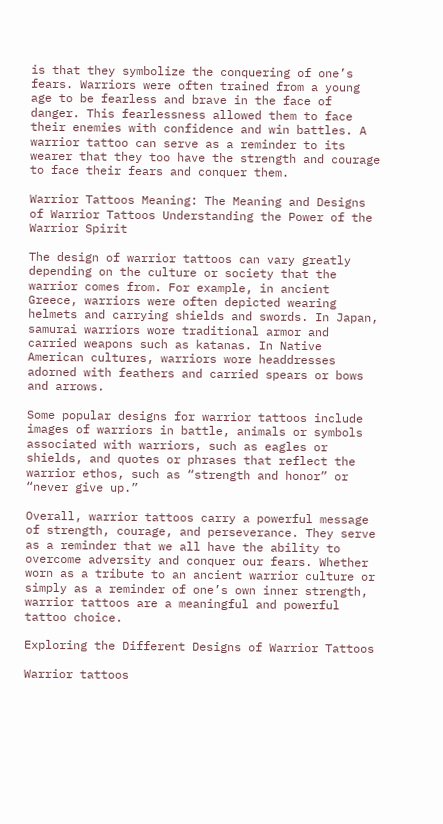is that they symbolize the conquering of one’s fears. Warriors were often trained from a young age to be fearless and brave in the face of danger. This fearlessness allowed them to face their enemies with confidence and win battles. A warrior tattoo can serve as a reminder to its wearer that they too have the strength and courage to face their fears and conquer them.

Warrior Tattoos Meaning: The Meaning and Designs of Warrior Tattoos Understanding the Power of the Warrior Spirit

The design of warrior tattoos can vary greatly depending on the culture or society that the warrior comes from. For example, in ancient Greece, warriors were often depicted wearing helmets and carrying shields and swords. In Japan, samurai warriors wore traditional armor and carried weapons such as katanas. In Native American cultures, warriors wore headdresses adorned with feathers and carried spears or bows and arrows.

Some popular designs for warrior tattoos include images of warriors in battle, animals or symbols associated with warriors, such as eagles or shields, and quotes or phrases that reflect the warrior ethos, such as “strength and honor” or “never give up.”

Overall, warrior tattoos carry a powerful message of strength, courage, and perseverance. They serve as a reminder that we all have the ability to overcome adversity and conquer our fears. Whether worn as a tribute to an ancient warrior culture or simply as a reminder of one’s own inner strength, warrior tattoos are a meaningful and powerful tattoo choice.

Exploring the Different Designs of Warrior Tattoos

Warrior tattoos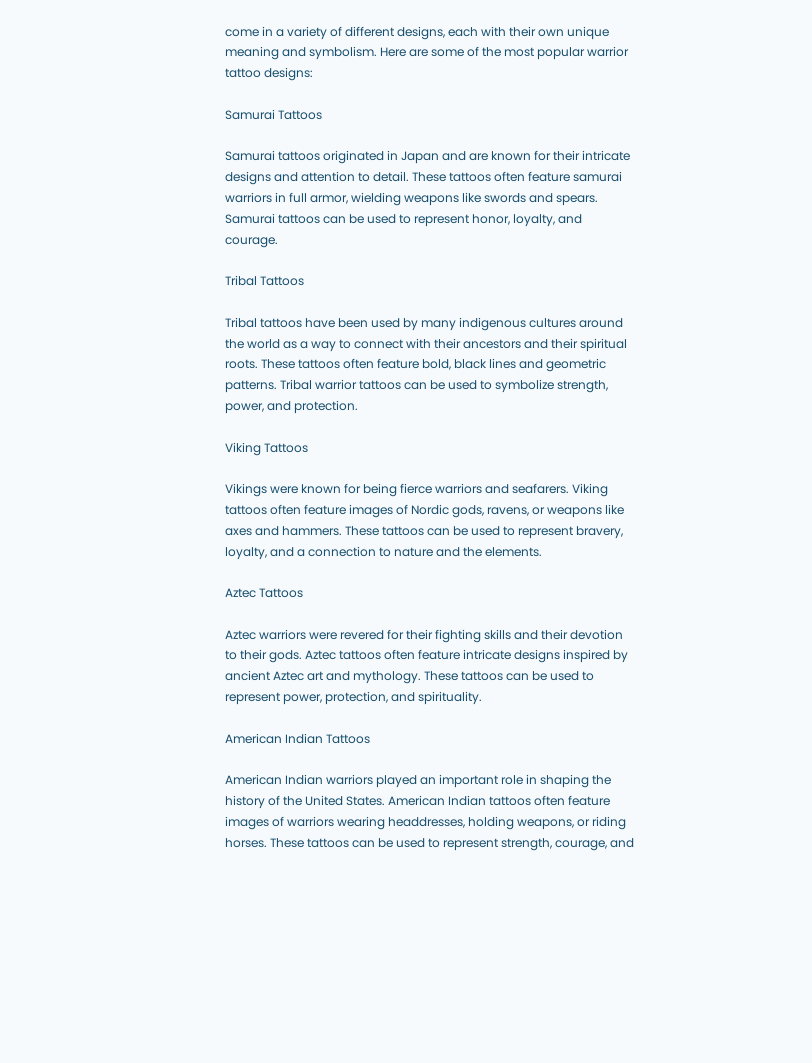come in a variety of different designs, each with their own unique meaning and symbolism. Here are some of the most popular warrior tattoo designs:

Samurai Tattoos

Samurai tattoos originated in Japan and are known for their intricate designs and attention to detail. These tattoos often feature samurai warriors in full armor, wielding weapons like swords and spears. Samurai tattoos can be used to represent honor, loyalty, and courage.

Tribal Tattoos

Tribal tattoos have been used by many indigenous cultures around the world as a way to connect with their ancestors and their spiritual roots. These tattoos often feature bold, black lines and geometric patterns. Tribal warrior tattoos can be used to symbolize strength, power, and protection.

Viking Tattoos

Vikings were known for being fierce warriors and seafarers. Viking tattoos often feature images of Nordic gods, ravens, or weapons like axes and hammers. These tattoos can be used to represent bravery, loyalty, and a connection to nature and the elements.

Aztec Tattoos

Aztec warriors were revered for their fighting skills and their devotion to their gods. Aztec tattoos often feature intricate designs inspired by ancient Aztec art and mythology. These tattoos can be used to represent power, protection, and spirituality.

American Indian Tattoos

American Indian warriors played an important role in shaping the history of the United States. American Indian tattoos often feature images of warriors wearing headdresses, holding weapons, or riding horses. These tattoos can be used to represent strength, courage, and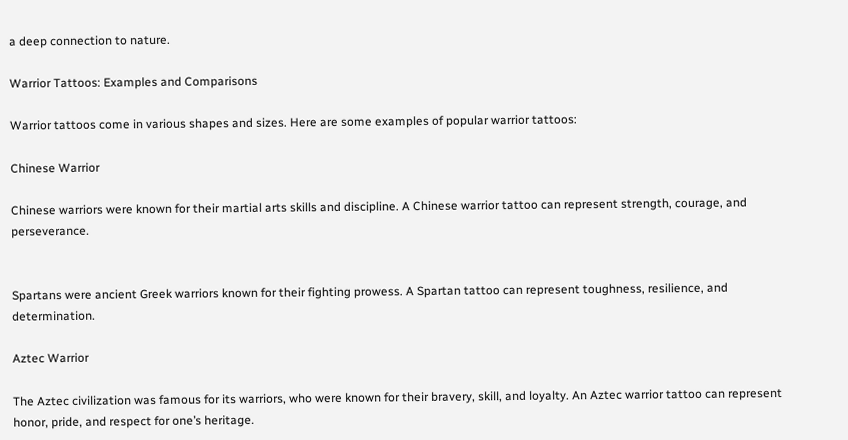a deep connection to nature.

Warrior Tattoos: Examples and Comparisons

Warrior tattoos come in various shapes and sizes. Here are some examples of popular warrior tattoos:

Chinese Warrior

Chinese warriors were known for their martial arts skills and discipline. A Chinese warrior tattoo can represent strength, courage, and perseverance.


Spartans were ancient Greek warriors known for their fighting prowess. A Spartan tattoo can represent toughness, resilience, and determination.

Aztec Warrior

The Aztec civilization was famous for its warriors, who were known for their bravery, skill, and loyalty. An Aztec warrior tattoo can represent honor, pride, and respect for one’s heritage.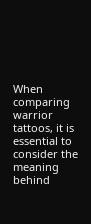When comparing warrior tattoos, it is essential to consider the meaning behind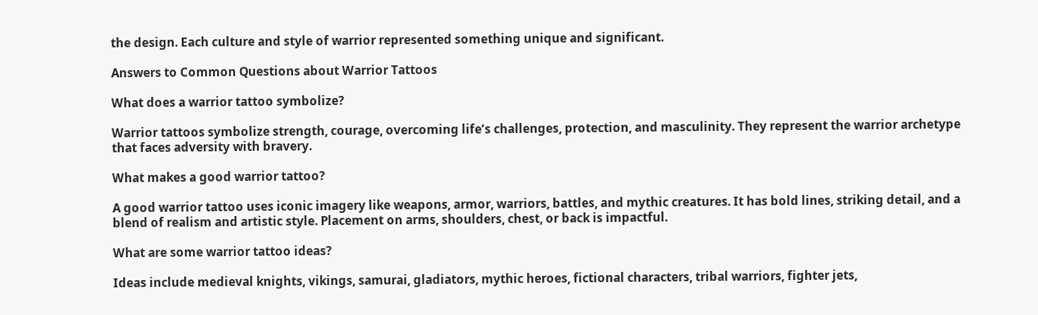the design. Each culture and style of warrior represented something unique and significant.

Answers to Common Questions about Warrior Tattoos

What does a warrior tattoo symbolize?

Warrior tattoos symbolize strength, courage, overcoming life’s challenges, protection, and masculinity. They represent the warrior archetype that faces adversity with bravery.

What makes a good warrior tattoo?

A good warrior tattoo uses iconic imagery like weapons, armor, warriors, battles, and mythic creatures. It has bold lines, striking detail, and a blend of realism and artistic style. Placement on arms, shoulders, chest, or back is impactful.

What are some warrior tattoo ideas?

Ideas include medieval knights, vikings, samurai, gladiators, mythic heroes, fictional characters, tribal warriors, fighter jets,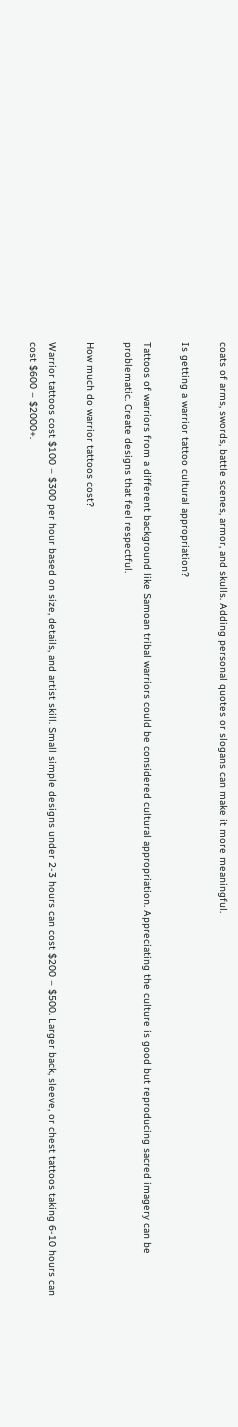coats of arms, swords, battle scenes, armor, and skulls. Adding personal quotes or slogans can make it more meaningful.

Is getting a warrior tattoo cultural appropriation?

Tattoos of warriors from a different background like Samoan tribal warriors could be considered cultural appropriation. Appreciating the culture is good but reproducing sacred imagery can be problematic. Create designs that feel respectful.

How much do warrior tattoos cost?

Warrior tattoos cost $100 – $300 per hour based on size, details, and artist skill. Small simple designs under 2-3 hours can cost $200 – $500. Larger back, sleeve, or chest tattoos taking 6-10 hours can cost $600 – $2000+.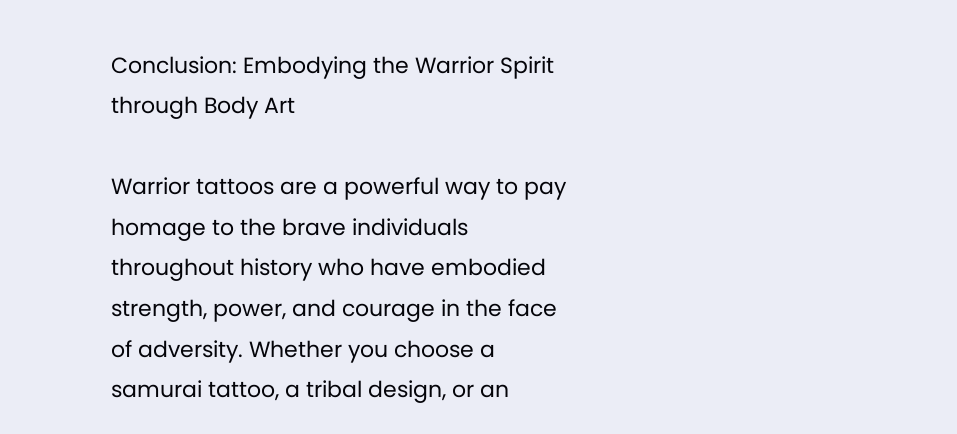Conclusion: Embodying the Warrior Spirit through Body Art

Warrior tattoos are a powerful way to pay homage to the brave individuals throughout history who have embodied strength, power, and courage in the face of adversity. Whether you choose a samurai tattoo, a tribal design, or an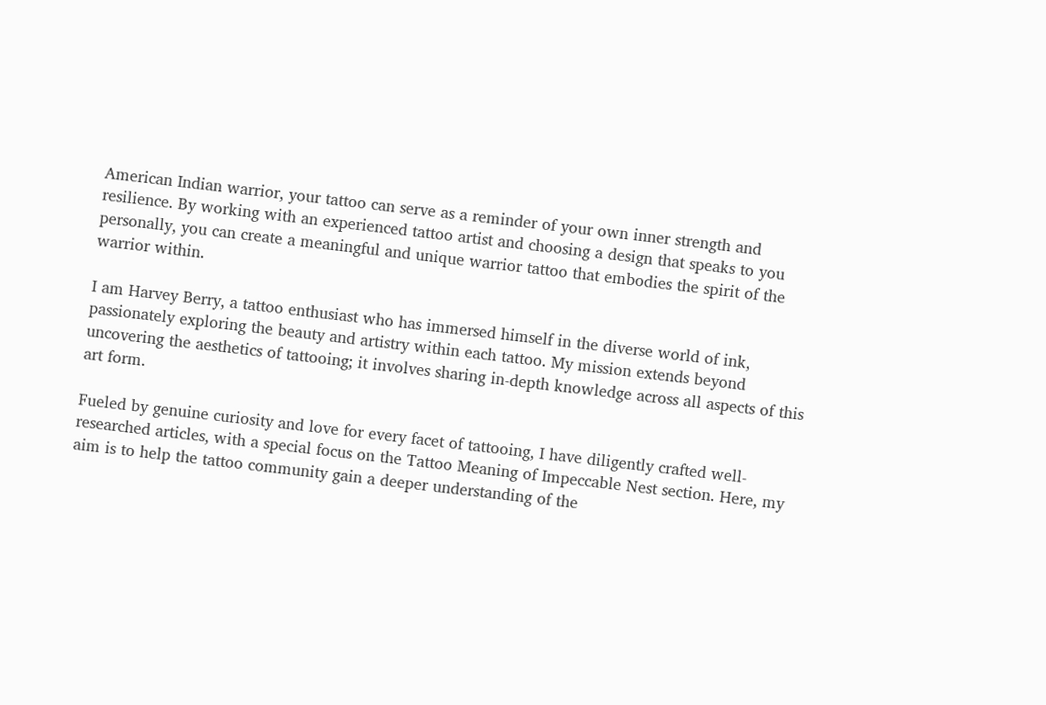American Indian warrior, your tattoo can serve as a reminder of your own inner strength and resilience. By working with an experienced tattoo artist and choosing a design that speaks to you personally, you can create a meaningful and unique warrior tattoo that embodies the spirit of the warrior within.

I am Harvey Berry, a tattoo enthusiast who has immersed himself in the diverse world of ink, passionately exploring the beauty and artistry within each tattoo. My mission extends beyond uncovering the aesthetics of tattooing; it involves sharing in-depth knowledge across all aspects of this art form.

Fueled by genuine curiosity and love for every facet of tattooing, I have diligently crafted well-researched articles, with a special focus on the Tattoo Meaning of Impeccable Nest section. Here, my aim is to help the tattoo community gain a deeper understanding of the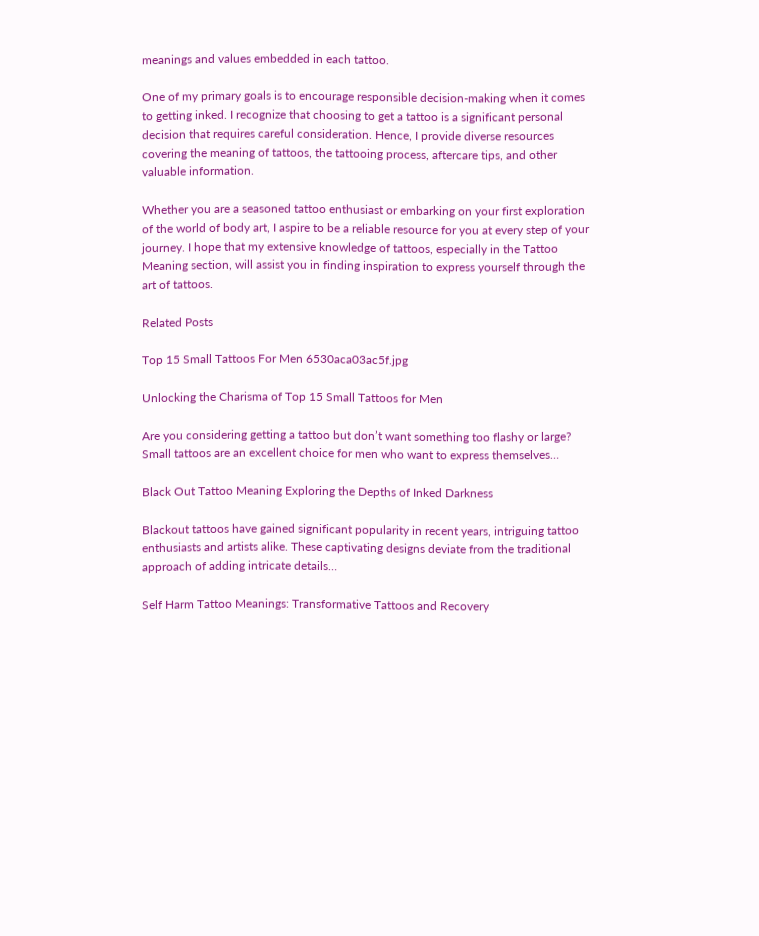meanings and values embedded in each tattoo.

One of my primary goals is to encourage responsible decision-making when it comes to getting inked. I recognize that choosing to get a tattoo is a significant personal decision that requires careful consideration. Hence, I provide diverse resources covering the meaning of tattoos, the tattooing process, aftercare tips, and other valuable information.

Whether you are a seasoned tattoo enthusiast or embarking on your first exploration of the world of body art, I aspire to be a reliable resource for you at every step of your journey. I hope that my extensive knowledge of tattoos, especially in the Tattoo Meaning section, will assist you in finding inspiration to express yourself through the art of tattoos.

Related Posts

Top 15 Small Tattoos For Men 6530aca03ac5f.jpg

Unlocking the Charisma of Top 15 Small Tattoos for Men

Are you considering getting a tattoo but don’t want something too flashy or large? Small tattoos are an excellent choice for men who want to express themselves…

Black Out Tattoo Meaning Exploring the Depths of Inked Darkness

Blackout tattoos have gained significant popularity in recent years, intriguing tattoo enthusiasts and artists alike. These captivating designs deviate from the traditional approach of adding intricate details…

Self Harm Tattoo Meanings: Transformative Tattoos and Recovery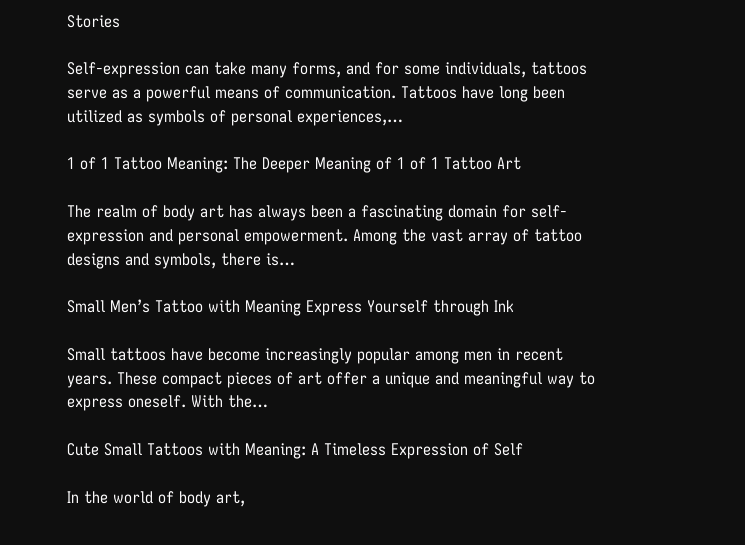Stories

Self-expression can take many forms, and for some individuals, tattoos serve as a powerful means of communication. Tattoos have long been utilized as symbols of personal experiences,…

1 of 1 Tattoo Meaning: The Deeper Meaning of 1 of 1 Tattoo Art

The realm of body art has always been a fascinating domain for self-expression and personal empowerment. Among the vast array of tattoo designs and symbols, there is…

Small Men’s Tattoo with Meaning Express Yourself through Ink

Small tattoos have become increasingly popular among men in recent years. These compact pieces of art offer a unique and meaningful way to express oneself. With the…

Cute Small Tattoos with Meaning: A Timeless Expression of Self

In the world of body art,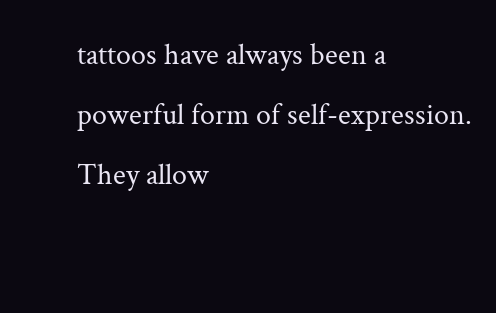tattoos have always been a powerful form of self-expression. They allow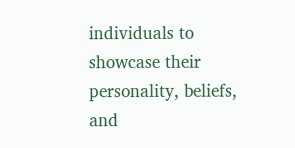individuals to showcase their personality, beliefs, and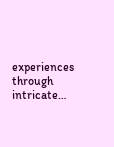experiences through intricate…